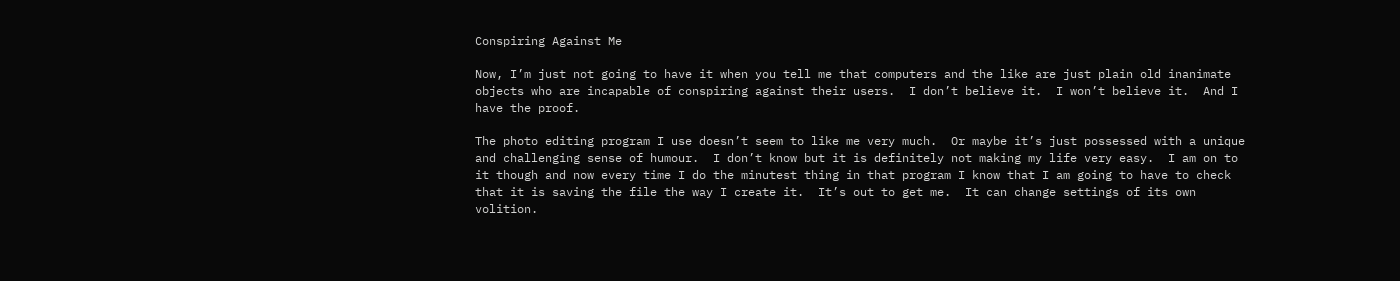Conspiring Against Me

Now, I’m just not going to have it when you tell me that computers and the like are just plain old inanimate objects who are incapable of conspiring against their users.  I don’t believe it.  I won’t believe it.  And I have the proof.

The photo editing program I use doesn’t seem to like me very much.  Or maybe it’s just possessed with a unique and challenging sense of humour.  I don’t know but it is definitely not making my life very easy.  I am on to it though and now every time I do the minutest thing in that program I know that I am going to have to check that it is saving the file the way I create it.  It’s out to get me.  It can change settings of its own volition.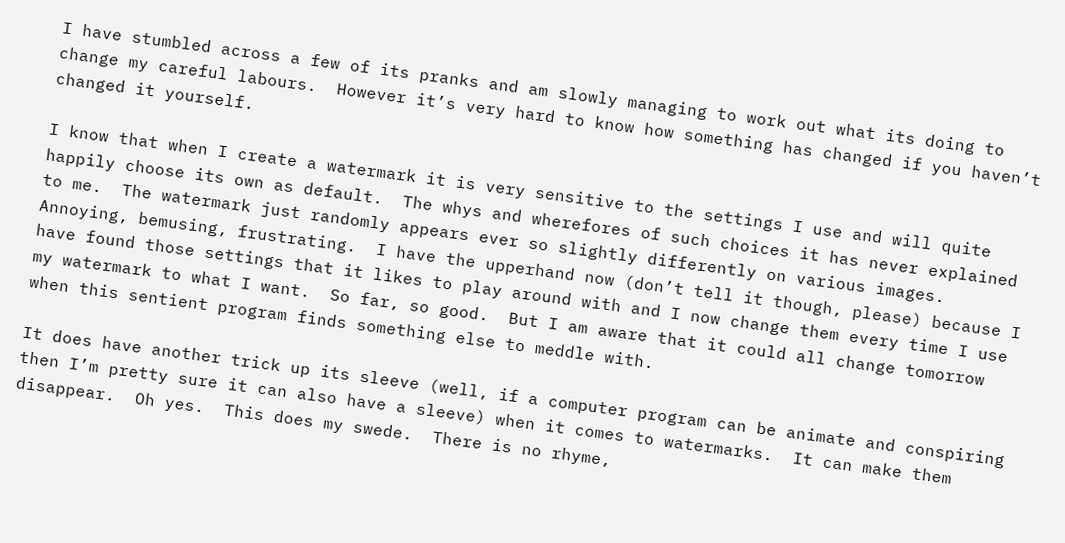I have stumbled across a few of its pranks and am slowly managing to work out what its doing to change my careful labours.  However it’s very hard to know how something has changed if you haven’t changed it yourself.

I know that when I create a watermark it is very sensitive to the settings I use and will quite happily choose its own as default.  The whys and wherefores of such choices it has never explained to me.  The watermark just randomly appears ever so slightly differently on various images.  Annoying, bemusing, frustrating.  I have the upperhand now (don’t tell it though, please) because I have found those settings that it likes to play around with and I now change them every time I use my watermark to what I want.  So far, so good.  But I am aware that it could all change tomorrow when this sentient program finds something else to meddle with.

It does have another trick up its sleeve (well, if a computer program can be animate and conspiring then I’m pretty sure it can also have a sleeve) when it comes to watermarks.  It can make them disappear.  Oh yes.  This does my swede.  There is no rhyme,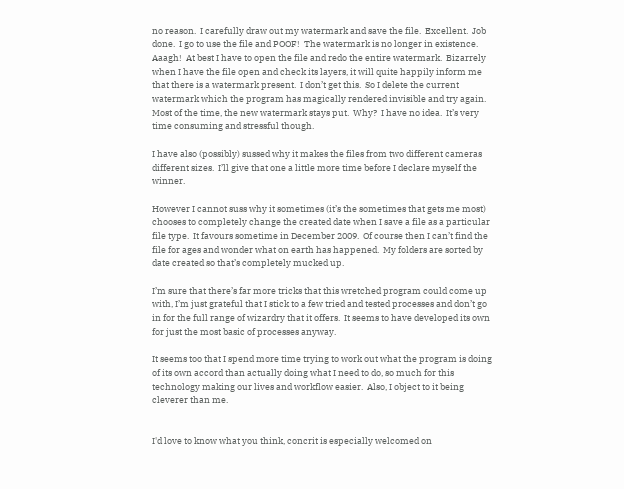no reason.  I carefully draw out my watermark and save the file.  Excellent.  Job done.  I go to use the file and POOF!  The watermark is no longer in existence.  Aaagh!  At best I have to open the file and redo the entire watermark.  Bizarrely when I have the file open and check its layers, it will quite happily inform me that there is a watermark present.  I don’t get this.  So I delete the current watermark which the program has magically rendered invisible and try again.  Most of the time, the new watermark stays put.  Why?  I have no idea.  It’s very time consuming and stressful though.

I have also (possibly) sussed why it makes the files from two different cameras different sizes.  I’ll give that one a little more time before I declare myself the winner.

However I cannot suss why it sometimes (it’s the sometimes that gets me most) chooses to completely change the created date when I save a file as a particular file type.  It favours sometime in December 2009.  Of course then I can’t find the file for ages and wonder what on earth has happened.  My folders are sorted by date created so that’s completely mucked up.

I’m sure that there’s far more tricks that this wretched program could come up with, I’m just grateful that I stick to a few tried and tested processes and don’t go in for the full range of wizardry that it offers.  It seems to have developed its own for just the most basic of processes anyway.

It seems too that I spend more time trying to work out what the program is doing of its own accord than actually doing what I need to do, so much for this technology making our lives and workflow easier.  Also, I object to it being cleverer than me.


I'd love to know what you think, concrit is especially welcomed on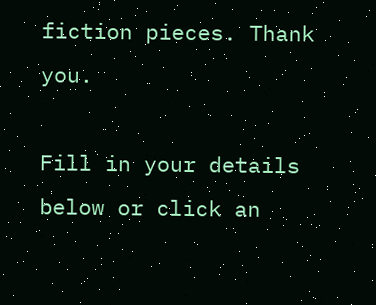fiction pieces. Thank you.

Fill in your details below or click an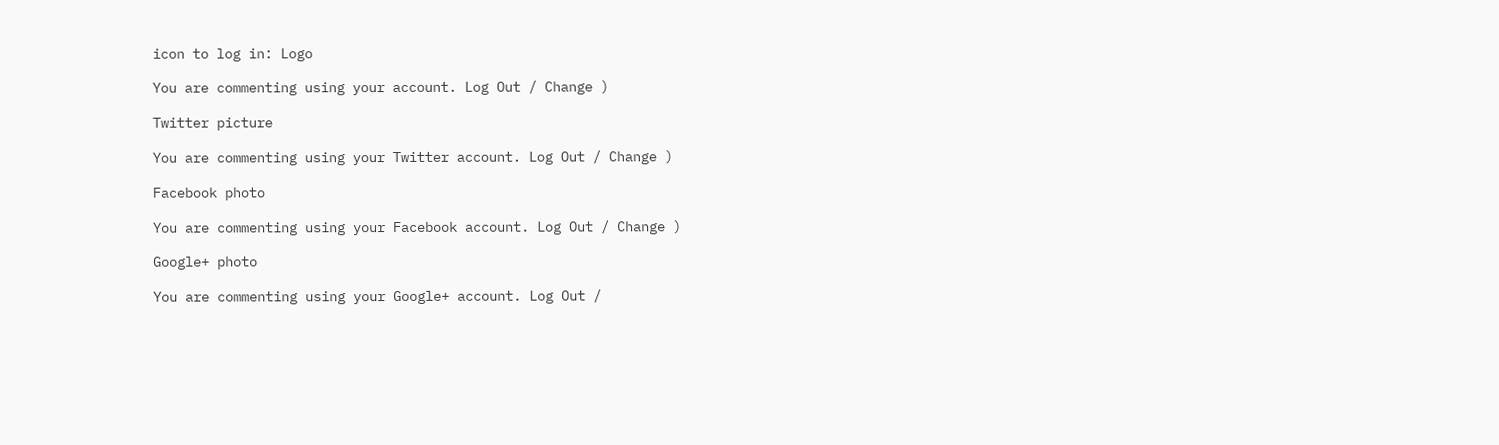icon to log in: Logo

You are commenting using your account. Log Out / Change )

Twitter picture

You are commenting using your Twitter account. Log Out / Change )

Facebook photo

You are commenting using your Facebook account. Log Out / Change )

Google+ photo

You are commenting using your Google+ account. Log Out /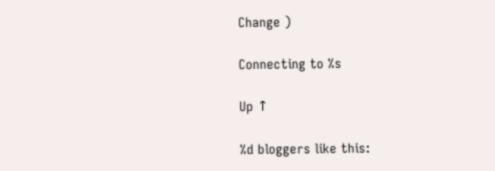Change )

Connecting to %s

Up ↑

%d bloggers like this: